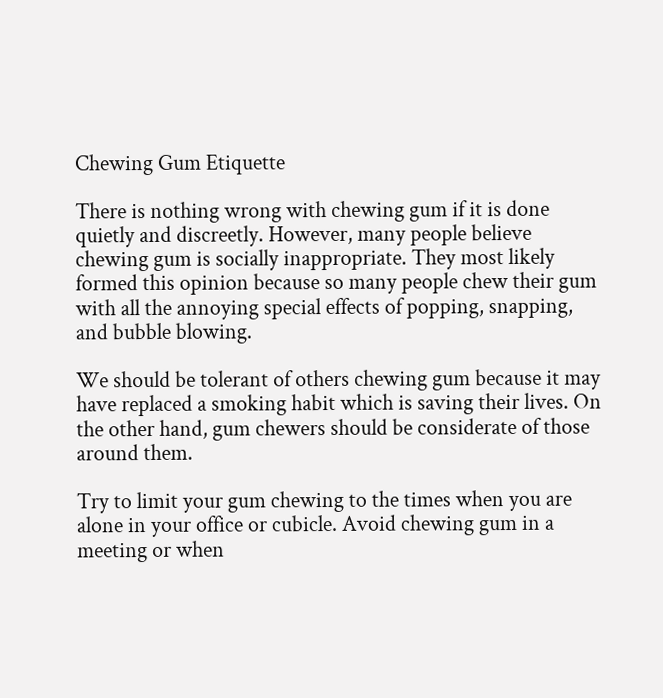Chewing Gum Etiquette

There is nothing wrong with chewing gum if it is done quietly and discreetly. However, many people believe chewing gum is socially inappropriate. They most likely formed this opinion because so many people chew their gum with all the annoying special effects of popping, snapping, and bubble blowing.

We should be tolerant of others chewing gum because it may have replaced a smoking habit which is saving their lives. On the other hand, gum chewers should be considerate of those around them.

Try to limit your gum chewing to the times when you are alone in your office or cubicle. Avoid chewing gum in a meeting or when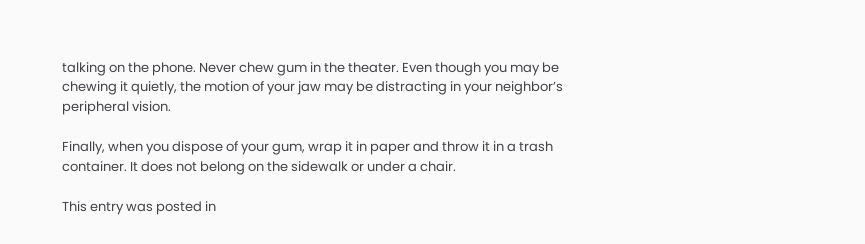talking on the phone. Never chew gum in the theater. Even though you may be chewing it quietly, the motion of your jaw may be distracting in your neighbor’s peripheral vision.

Finally, when you dispose of your gum, wrap it in paper and throw it in a trash container. It does not belong on the sidewalk or under a chair.

This entry was posted in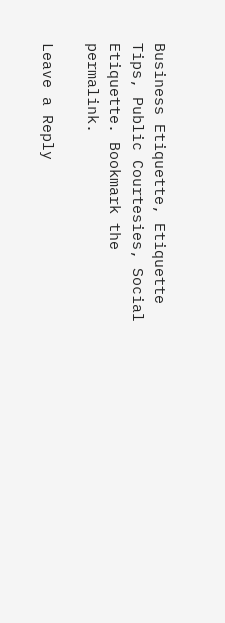Business Etiquette, Etiquette Tips, Public Courtesies, Social Etiquette. Bookmark the permalink.

Leave a Reply